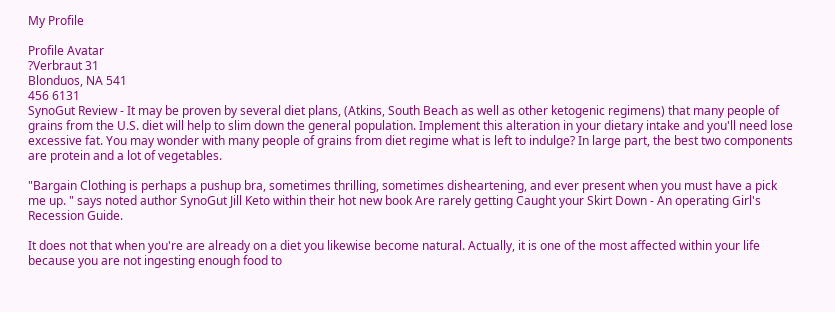My Profile

Profile Avatar
?Verbraut 31
Blonduos, NA 541
456 6131
SynoGut Review - It may be proven by several diet plans, (Atkins, South Beach as well as other ketogenic regimens) that many people of grains from the U.S. diet will help to slim down the general population. Implement this alteration in your dietary intake and you'll need lose excessive fat. You may wonder with many people of grains from diet regime what is left to indulge? In large part, the best two components are protein and a lot of vegetables.

"Bargain Clothing is perhaps a pushup bra, sometimes thrilling, sometimes disheartening, and ever present when you must have a pick me up. " says noted author SynoGut Jill Keto within their hot new book Are rarely getting Caught your Skirt Down - An operating Girl's Recession Guide.

It does not that when you're are already on a diet you likewise become natural. Actually, it is one of the most affected within your life because you are not ingesting enough food to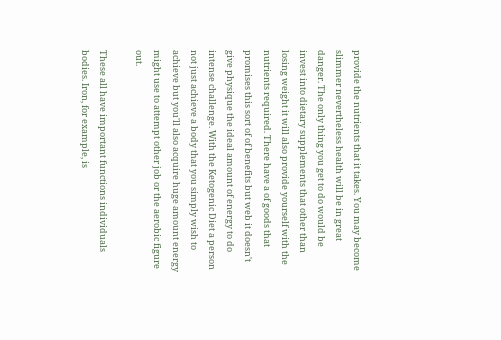provide the nutrients that it takes. You may become slimmer nevertheless health will be in great danger. The only thing you get to do would be invest into dietary supplements that other than losing weight it will also provide yourself with the nutrients required. There have a of goods that promises this sort of of benefits but web it doesn't give physique the ideal amount of energy to do intense challenge. With the Ketogenic Diet a person not just achieve a body that you simply wish to achieve but you'll also acquire huge amount energy might use to attempt other job or the aerobic figure out.

These all have important functions individuals bodies. Iron, for example, is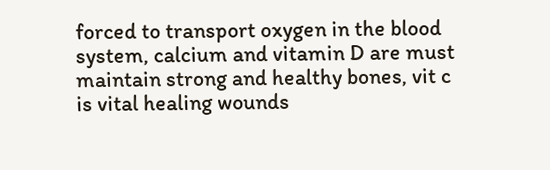forced to transport oxygen in the blood system, calcium and vitamin D are must maintain strong and healthy bones, vit c is vital healing wounds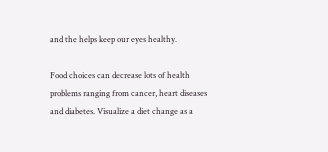and the helps keep our eyes healthy.

Food choices can decrease lots of health problems ranging from cancer, heart diseases and diabetes. Visualize a diet change as a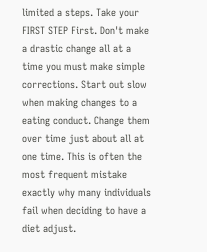limited a steps. Take your FIRST STEP First. Don't make a drastic change all at a time you must make simple corrections. Start out slow when making changes to a eating conduct. Change them over time just about all at one time. This is often the most frequent mistake exactly why many individuals fail when deciding to have a diet adjust.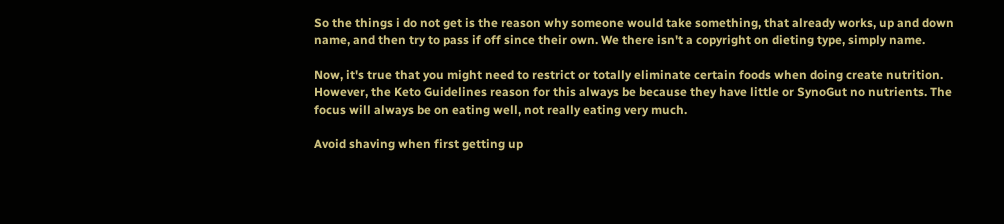So the things i do not get is the reason why someone would take something, that already works, up and down name, and then try to pass if off since their own. We there isn't a copyright on dieting type, simply name.

Now, it's true that you might need to restrict or totally eliminate certain foods when doing create nutrition. However, the Keto Guidelines reason for this always be because they have little or SynoGut no nutrients. The focus will always be on eating well, not really eating very much.

Avoid shaving when first getting up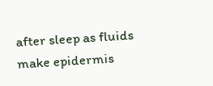after sleep as fluids make epidermis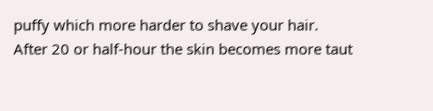puffy which more harder to shave your hair. After 20 or half-hour the skin becomes more taut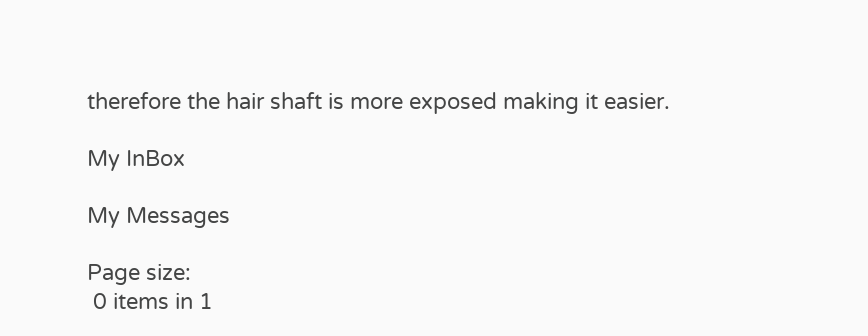therefore the hair shaft is more exposed making it easier.

My InBox

My Messages

Page size:
 0 items in 1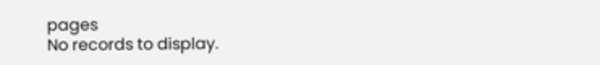pages
No records to display.